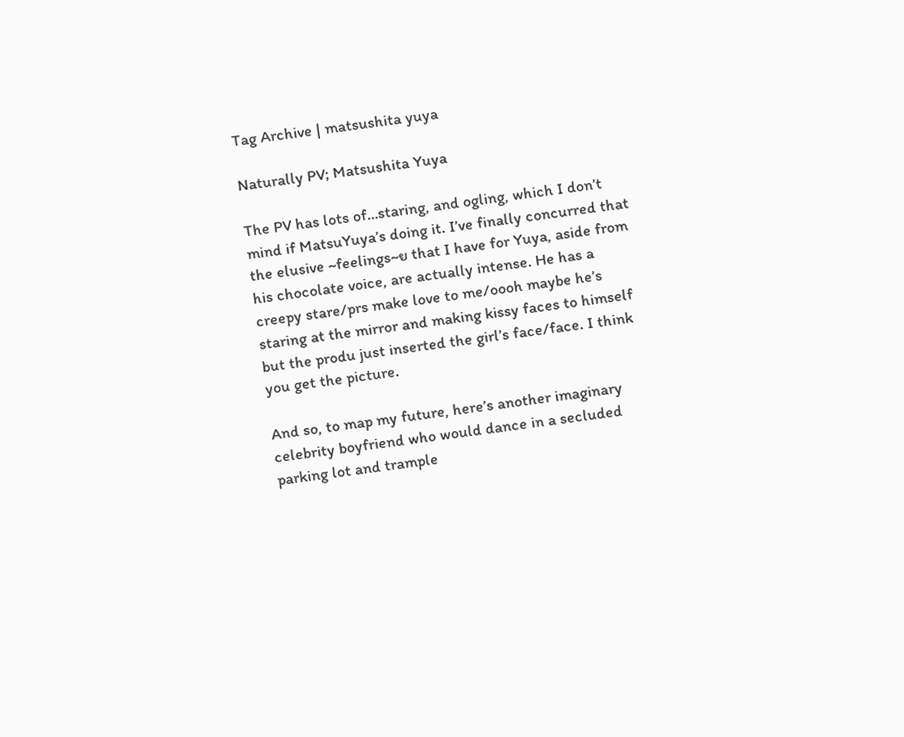Tag Archive | matsushita yuya

Naturally PV; Matsushita Yuya

The PV has lots of…staring, and ogling, which I don’t mind if MatsuYuya’s doing it. I’ve finally concurred that the elusive ~feelings~ย that I have for Yuya, aside from his chocolate voice, are actually intense. He has a creepy stare/prs make love to me/oooh maybe he’s staring at the mirror and making kissy faces to himself but the produ just inserted the girl’s face/face. I think you get the picture.

And so, to map my future, here’s another imaginary celebrity boyfriend who would dance in a secluded parking lot and trample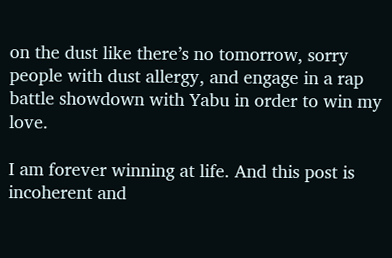on the dust like there’s no tomorrow, sorry people with dust allergy, and engage in a rap battle showdown with Yabu in order to win my love.

I am forever winning at life. And this post is incoherent and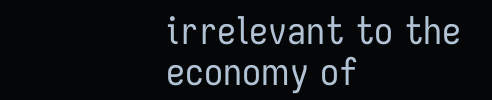irrelevant to the economy of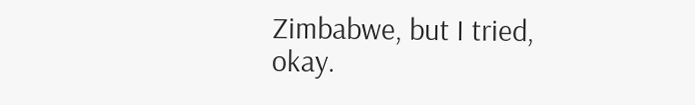Zimbabwe, but I tried, okay.